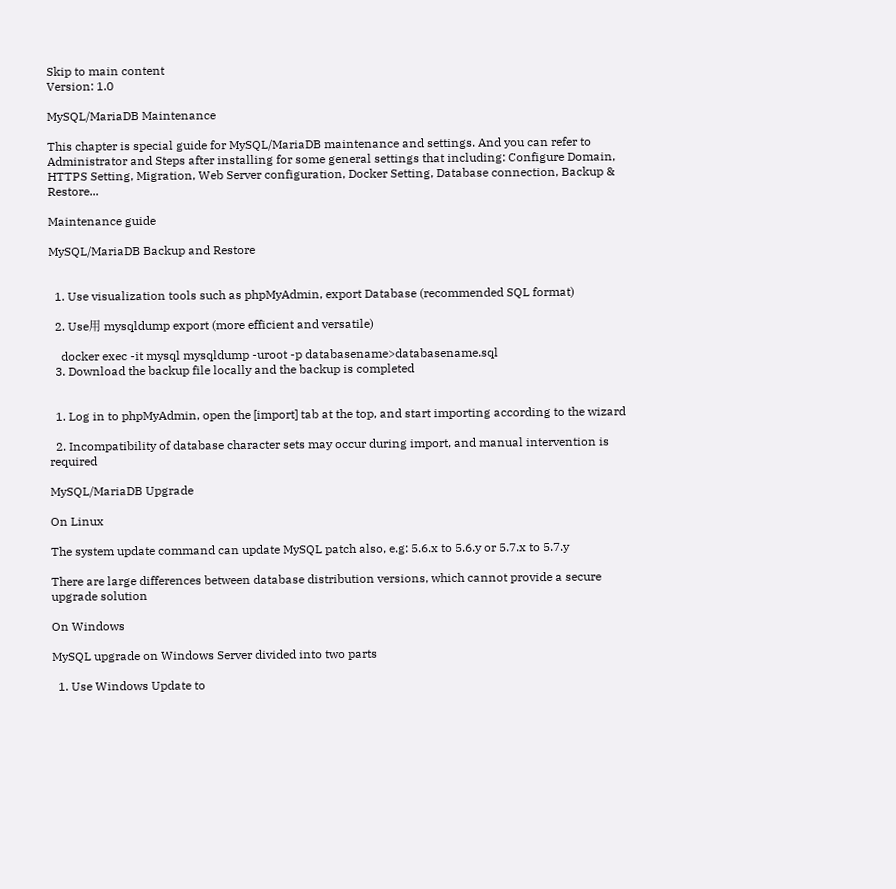Skip to main content
Version: 1.0

MySQL/MariaDB Maintenance

This chapter is special guide for MySQL/MariaDB maintenance and settings. And you can refer to Administrator and Steps after installing for some general settings that including: Configure Domain, HTTPS Setting, Migration, Web Server configuration, Docker Setting, Database connection, Backup & Restore...

Maintenance guide

MySQL/MariaDB Backup and Restore


  1. Use visualization tools such as phpMyAdmin, export Database (recommended SQL format)

  2. Use用 mysqldump export (more efficient and versatile)

    docker exec -it mysql mysqldump -uroot -p databasename>databasename.sql
  3. Download the backup file locally and the backup is completed


  1. Log in to phpMyAdmin, open the [import] tab at the top, and start importing according to the wizard

  2. Incompatibility of database character sets may occur during import, and manual intervention is required

MySQL/MariaDB Upgrade

On Linux

The system update command can update MySQL patch also, e.g: 5.6.x to 5.6.y or 5.7.x to 5.7.y

There are large differences between database distribution versions, which cannot provide a secure upgrade solution

On Windows

MySQL upgrade on Windows Server divided into two parts

  1. Use Windows Update to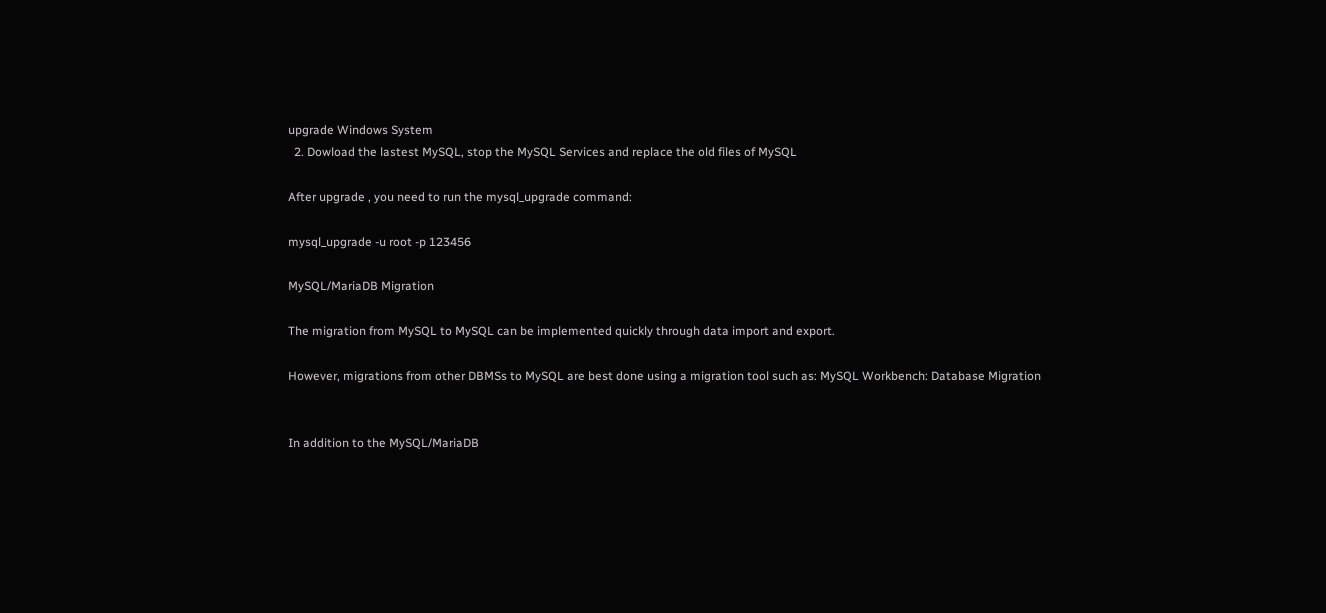upgrade Windows System
  2. Dowload the lastest MySQL, stop the MySQL Services and replace the old files of MySQL

After upgrade , you need to run the mysql_upgrade command:

mysql_upgrade -u root -p 123456

MySQL/MariaDB Migration

The migration from MySQL to MySQL can be implemented quickly through data import and export.

However, migrations from other DBMSs to MySQL are best done using a migration tool such as: MySQL Workbench: Database Migration


In addition to the MySQL/MariaDB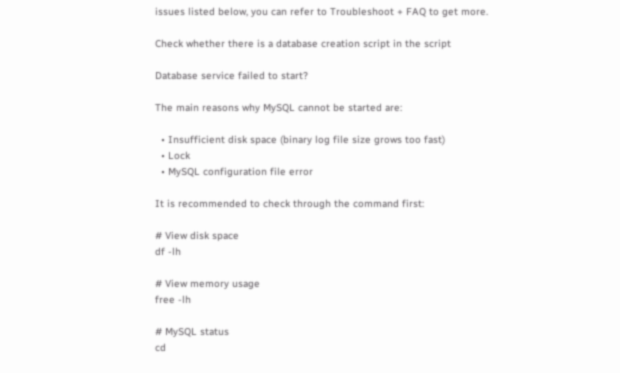issues listed below, you can refer to Troubleshoot + FAQ to get more.

Check whether there is a database creation script in the script

Database service failed to start?

The main reasons why MySQL cannot be started are:

  • Insufficient disk space (binary log file size grows too fast)
  • Lock
  • MySQL configuration file error

It is recommended to check through the command first:

# View disk space
df -lh

# View memory usage
free -lh

# MySQL status
cd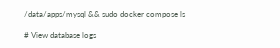/data/apps/mysql && sudo docker compose ls

# View database logs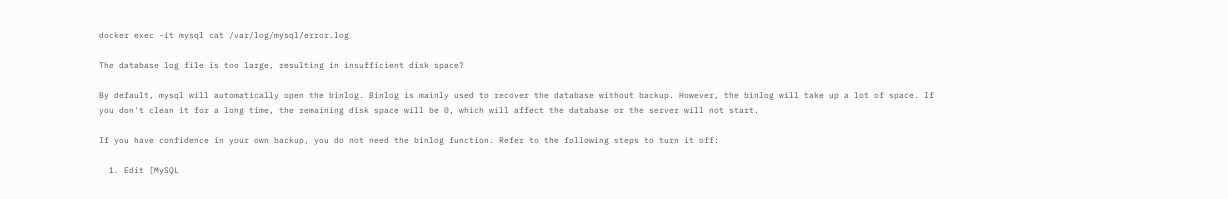docker exec -it mysql cat /var/log/mysql/error.log

The database log file is too large, resulting in insufficient disk space?

By default, mysql will automatically open the binlog. Binlog is mainly used to recover the database without backup. However, the binlog will take up a lot of space. If you don't clean it for a long time, the remaining disk space will be 0, which will affect the database or the server will not start.

If you have confidence in your own backup, you do not need the binlog function. Refer to the following steps to turn it off:

  1. Edit [MySQL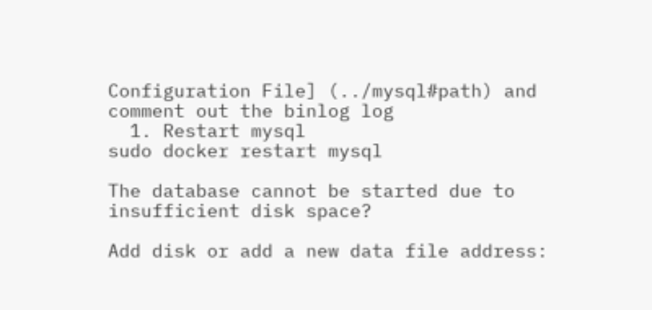Configuration File] (../mysql#path) and comment out the binlog log
  1. Restart mysql
sudo docker restart mysql

The database cannot be started due to insufficient disk space?

Add disk or add a new data file address: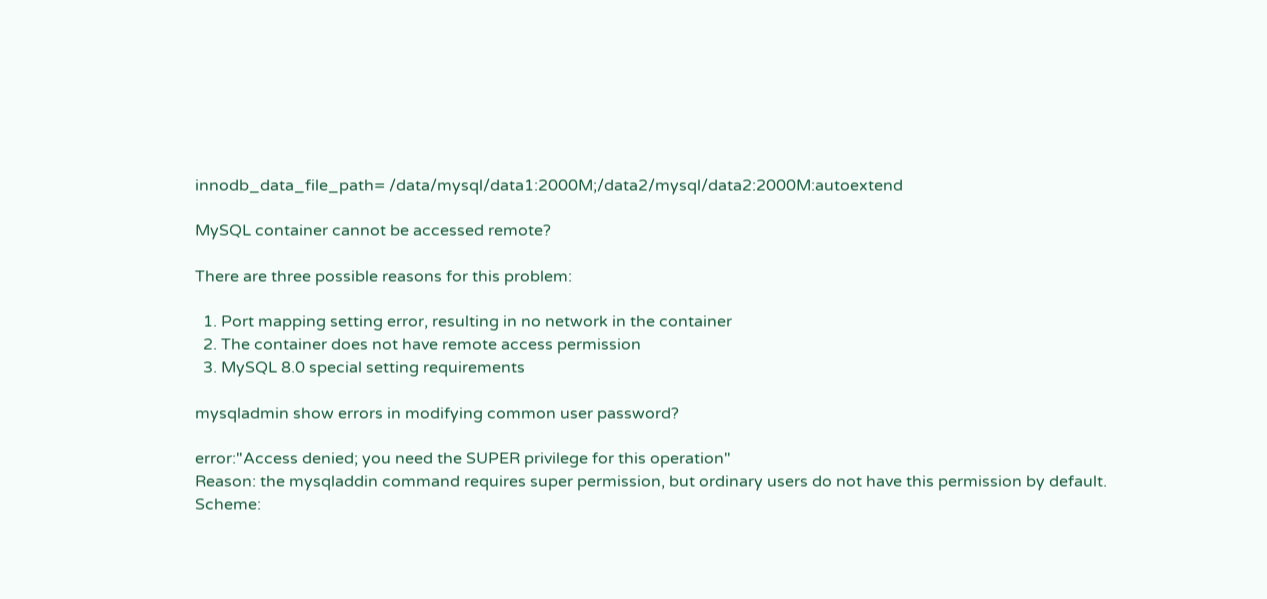innodb_data_file_path= /data/mysql/data1:2000M;/data2/mysql/data2:2000M:autoextend

MySQL container cannot be accessed remote?

There are three possible reasons for this problem:

  1. Port mapping setting error, resulting in no network in the container
  2. The container does not have remote access permission
  3. MySQL 8.0 special setting requirements

mysqladmin show errors in modifying common user password?

error:"Access denied; you need the SUPER privilege for this operation"
Reason: the mysqladdin command requires super permission, but ordinary users do not have this permission by default.
Scheme: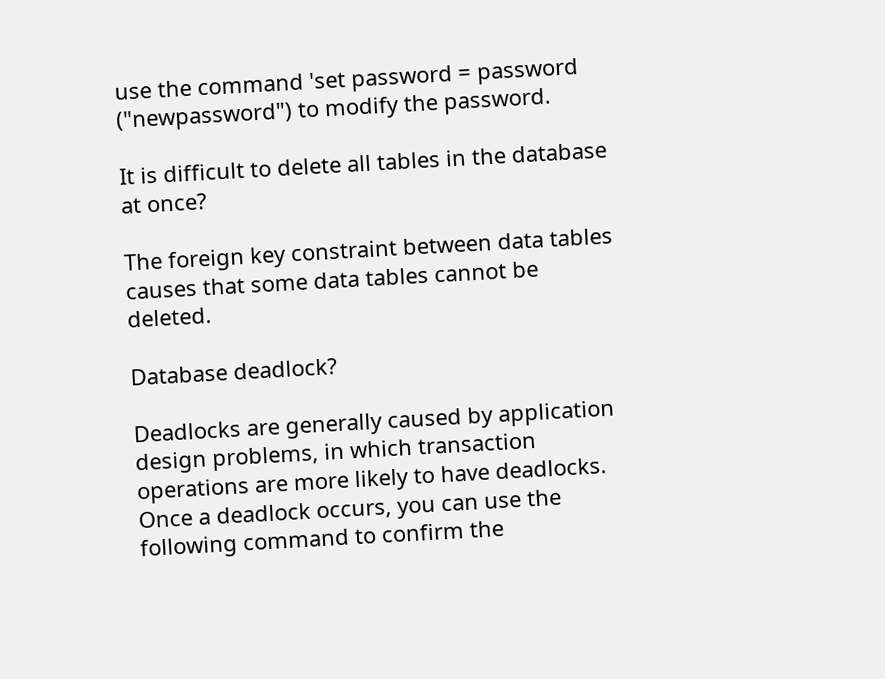use the command 'set password = password ("newpassword") to modify the password.

It is difficult to delete all tables in the database at once?

The foreign key constraint between data tables causes that some data tables cannot be deleted.

Database deadlock?

Deadlocks are generally caused by application design problems, in which transaction operations are more likely to have deadlocks. Once a deadlock occurs, you can use the following command to confirm the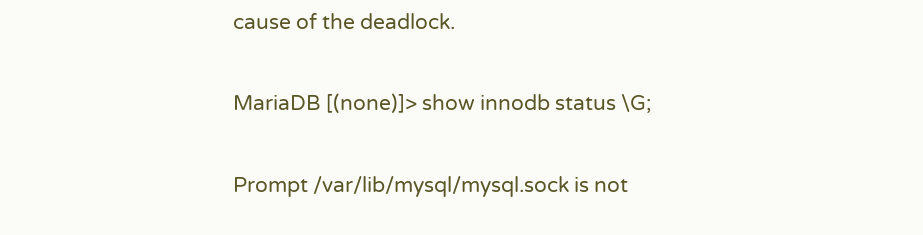cause of the deadlock.

MariaDB [(none)]> show innodb status \G;

Prompt /var/lib/mysql/mysql.sock is not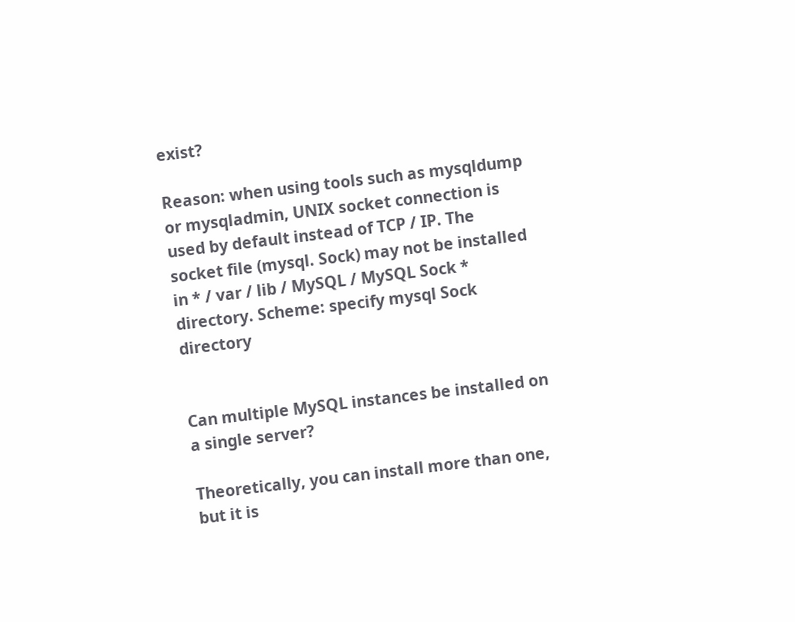exist?

Reason: when using tools such as mysqldump or mysqladmin, UNIX socket connection is used by default instead of TCP / IP. The socket file (mysql. Sock) may not be installed in * / var / lib / MySQL / MySQL Sock * directory. Scheme: specify mysql Sock directory


Can multiple MySQL instances be installed on a single server?

Theoretically, you can install more than one, but it is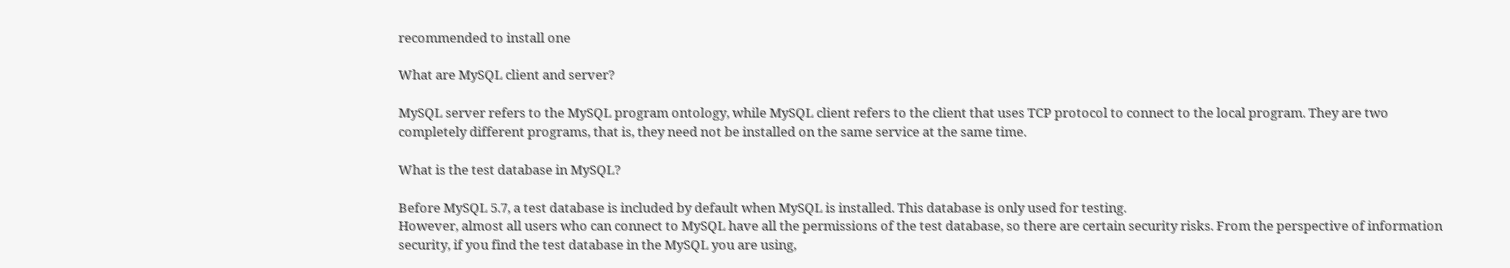recommended to install one

What are MySQL client and server?

MySQL server refers to the MySQL program ontology, while MySQL client refers to the client that uses TCP protocol to connect to the local program. They are two completely different programs, that is, they need not be installed on the same service at the same time.

What is the test database in MySQL?

Before MySQL 5.7, a test database is included by default when MySQL is installed. This database is only used for testing.
However, almost all users who can connect to MySQL have all the permissions of the test database, so there are certain security risks. From the perspective of information security, if you find the test database in the MySQL you are using,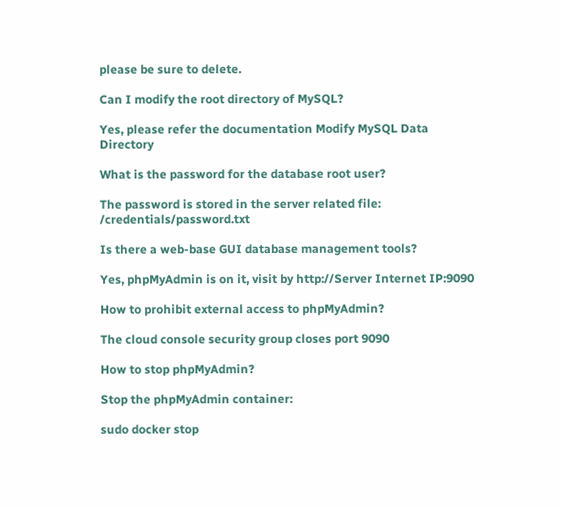please be sure to delete.

Can I modify the root directory of MySQL?

Yes, please refer the documentation Modify MySQL Data Directory

What is the password for the database root user?

The password is stored in the server related file: /credentials/password.txt

Is there a web-base GUI database management tools?

Yes, phpMyAdmin is on it, visit by http://Server Internet IP:9090

How to prohibit external access to phpMyAdmin?

The cloud console security group closes port 9090

How to stop phpMyAdmin?

Stop the phpMyAdmin container:

sudo docker stop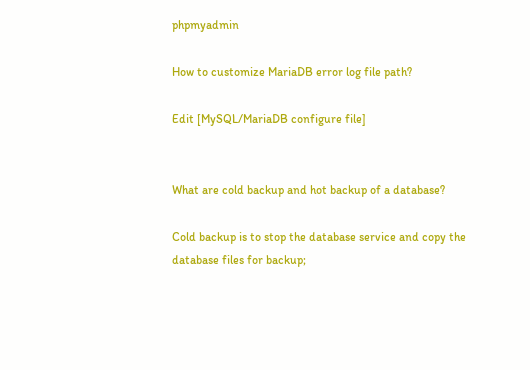phpmyadmin

How to customize MariaDB error log file path?

Edit [MySQL/MariaDB configure file]


What are cold backup and hot backup of a database?

Cold backup is to stop the database service and copy the database files for backup;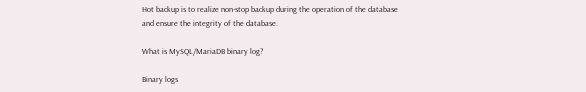Hot backup is to realize non-stop backup during the operation of the database and ensure the integrity of the database.

What is MySQL/MariaDB binary log?

Binary logs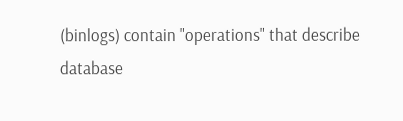(binlogs) contain "operations" that describe database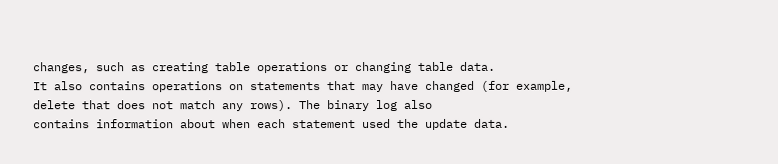changes, such as creating table operations or changing table data.
It also contains operations on statements that may have changed (for example, delete that does not match any rows). The binary log also
contains information about when each statement used the update data.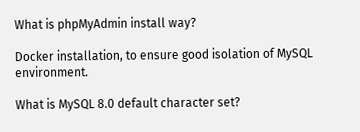What is phpMyAdmin install way?

Docker installation, to ensure good isolation of MySQL environment.

What is MySQL 8.0 default character set?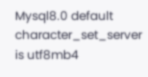Mysql8.0 default character_set_server is utf8mb4